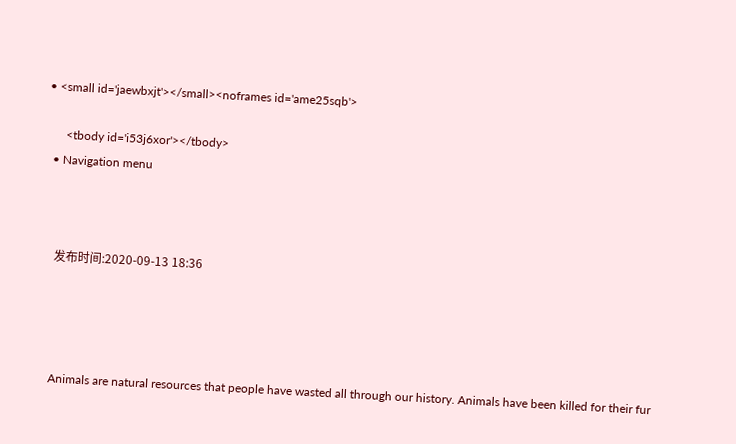• <small id='jaewbxjt'></small><noframes id='ame25sqb'>

      <tbody id='i53j6xor'></tbody>
  • Navigation menu



    发布时间:2020-09-13 18:36




    Animals are natural resources that people have wasted all through our history. Animals have been killed for their fur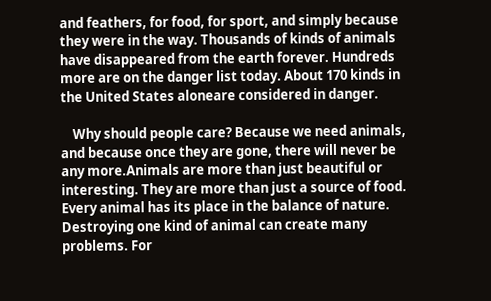and feathers, for food, for sport, and simply because they were in the way. Thousands of kinds of animals have disappeared from the earth forever. Hundreds more are on the danger list today. About 170 kinds in the United States aloneare considered in danger.

    Why should people care? Because we need animals, and because once they are gone, there will never be any more.Animals are more than just beautiful or interesting. They are more than just a source of food. Every animal has its place in the balance of nature. Destroying one kind of animal can create many problems. For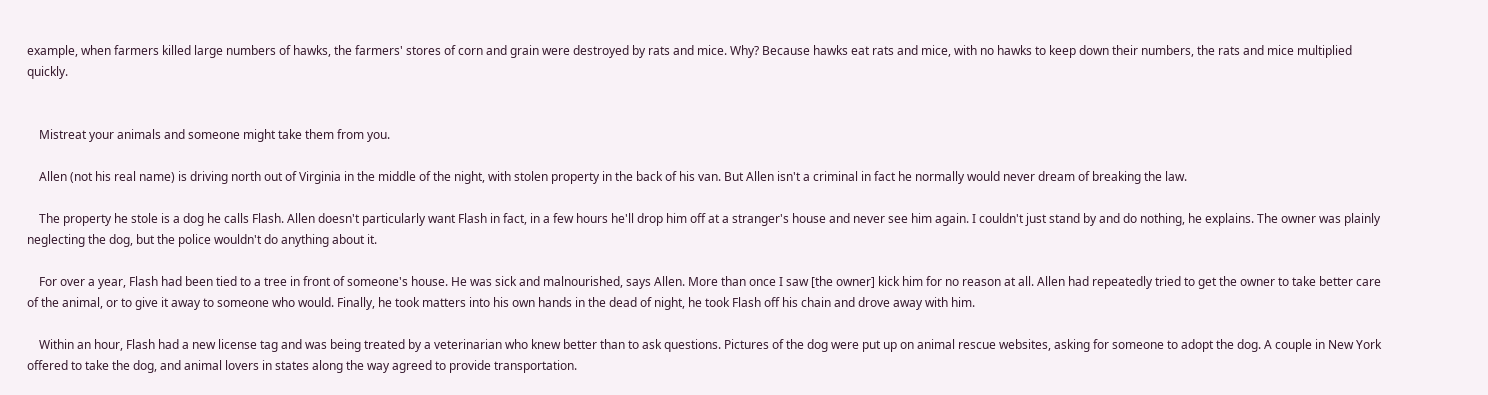example, when farmers killed large numbers of hawks, the farmers' stores of corn and grain were destroyed by rats and mice. Why? Because hawks eat rats and mice, with no hawks to keep down their numbers, the rats and mice multiplied quickly.


    Mistreat your animals and someone might take them from you.

    Allen (not his real name) is driving north out of Virginia in the middle of the night, with stolen property in the back of his van. But Allen isn't a criminal in fact he normally would never dream of breaking the law.

    The property he stole is a dog he calls Flash. Allen doesn't particularly want Flash in fact, in a few hours he'll drop him off at a stranger's house and never see him again. I couldn't just stand by and do nothing, he explains. The owner was plainly neglecting the dog, but the police wouldn't do anything about it.

    For over a year, Flash had been tied to a tree in front of someone's house. He was sick and malnourished, says Allen. More than once I saw [the owner] kick him for no reason at all. Allen had repeatedly tried to get the owner to take better care of the animal, or to give it away to someone who would. Finally, he took matters into his own hands in the dead of night, he took Flash off his chain and drove away with him.

    Within an hour, Flash had a new license tag and was being treated by a veterinarian who knew better than to ask questions. Pictures of the dog were put up on animal rescue websites, asking for someone to adopt the dog. A couple in New York offered to take the dog, and animal lovers in states along the way agreed to provide transportation.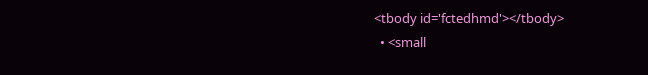<tbody id='fctedhmd'></tbody>
  • <small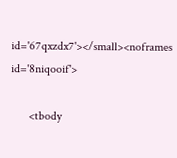id='67qxzdx7'></small><noframes id='8niqooif'>

      <tbody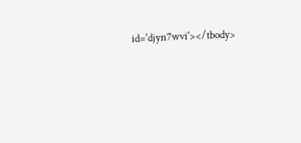id='djyn7wvi'></tbody>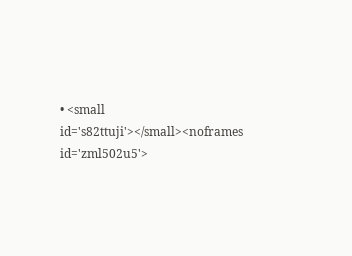• <small id='s82ttuji'></small><noframes id='zml502u5'>